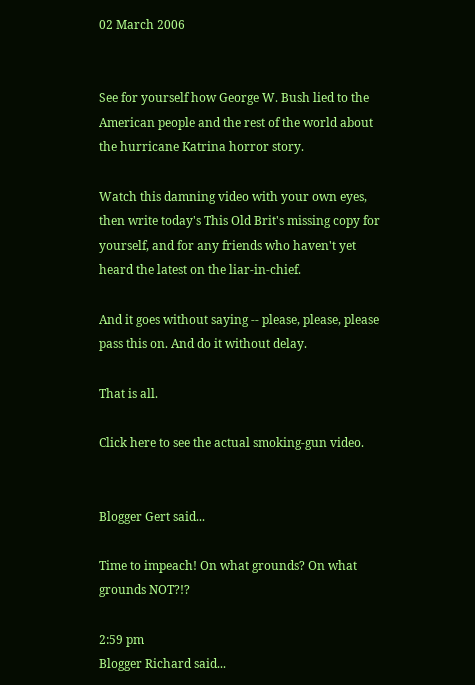02 March 2006


See for yourself how George W. Bush lied to the American people and the rest of the world about the hurricane Katrina horror story.

Watch this damning video with your own eyes, then write today's This Old Brit's missing copy for yourself, and for any friends who haven't yet heard the latest on the liar-in-chief.

And it goes without saying -- please, please, please pass this on. And do it without delay.

That is all.

Click here to see the actual smoking-gun video.


Blogger Gert said...

Time to impeach! On what grounds? On what grounds NOT?!?

2:59 pm
Blogger Richard said...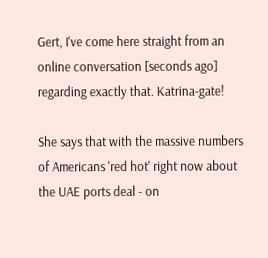Gert, I've come here straight from an online conversation [seconds ago] regarding exactly that. Katrina-gate!

She says that with the massive numbers of Americans 'red hot' right now about the UAE ports deal - on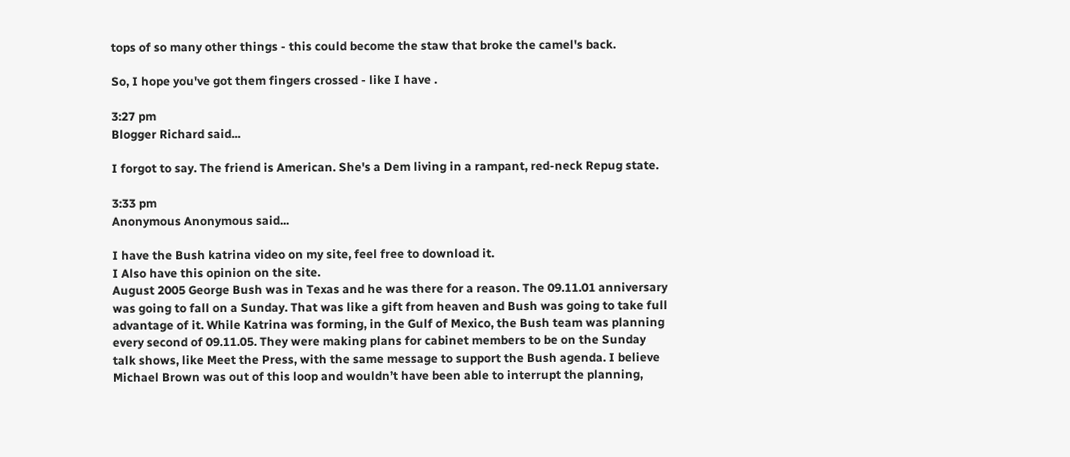tops of so many other things - this could become the staw that broke the camel's back.

So, I hope you've got them fingers crossed - like I have .

3:27 pm
Blogger Richard said...

I forgot to say. The friend is American. She's a Dem living in a rampant, red-neck Repug state.

3:33 pm
Anonymous Anonymous said...

I have the Bush katrina video on my site, feel free to download it.
I Also have this opinion on the site.
August 2005 George Bush was in Texas and he was there for a reason. The 09.11.01 anniversary was going to fall on a Sunday. That was like a gift from heaven and Bush was going to take full advantage of it. While Katrina was forming, in the Gulf of Mexico, the Bush team was planning every second of 09.11.05. They were making plans for cabinet members to be on the Sunday talk shows, like Meet the Press, with the same message to support the Bush agenda. I believe Michael Brown was out of this loop and wouldn’t have been able to interrupt the planning,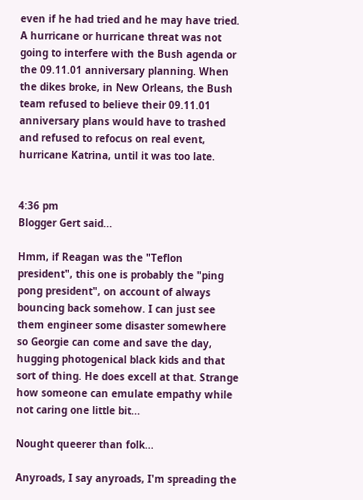even if he had tried and he may have tried. A hurricane or hurricane threat was not going to interfere with the Bush agenda or the 09.11.01 anniversary planning. When the dikes broke, in New Orleans, the Bush team refused to believe their 09.11.01 anniversary plans would have to trashed and refused to refocus on real event, hurricane Katrina, until it was too late.


4:36 pm
Blogger Gert said...

Hmm, if Reagan was the "Teflon president", this one is probably the "ping pong president", on account of always bouncing back somehow. I can just see them engineer some disaster somewhere so Georgie can come and save the day, hugging photogenical black kids and that sort of thing. He does excell at that. Strange how someone can emulate empathy while not caring one little bit...

Nought queerer than folk...

Anyroads, I say anyroads, I'm spreading the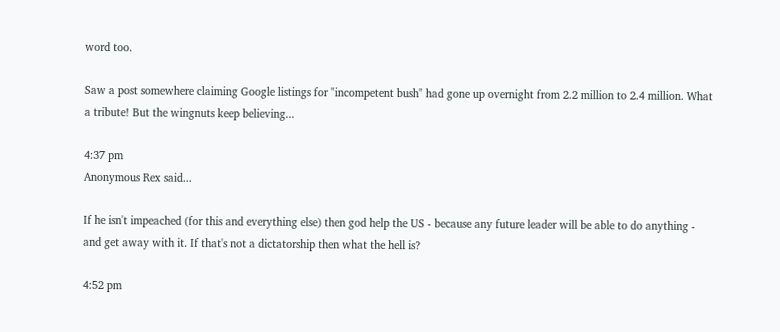word too.

Saw a post somewhere claiming Google listings for "incompetent bush" had gone up overnight from 2.2 million to 2.4 million. What a tribute! But the wingnuts keep believing...

4:37 pm
Anonymous Rex said...

If he isn't impeached (for this and everything else) then god help the US - because any future leader will be able to do anything - and get away with it. If that's not a dictatorship then what the hell is?

4:52 pm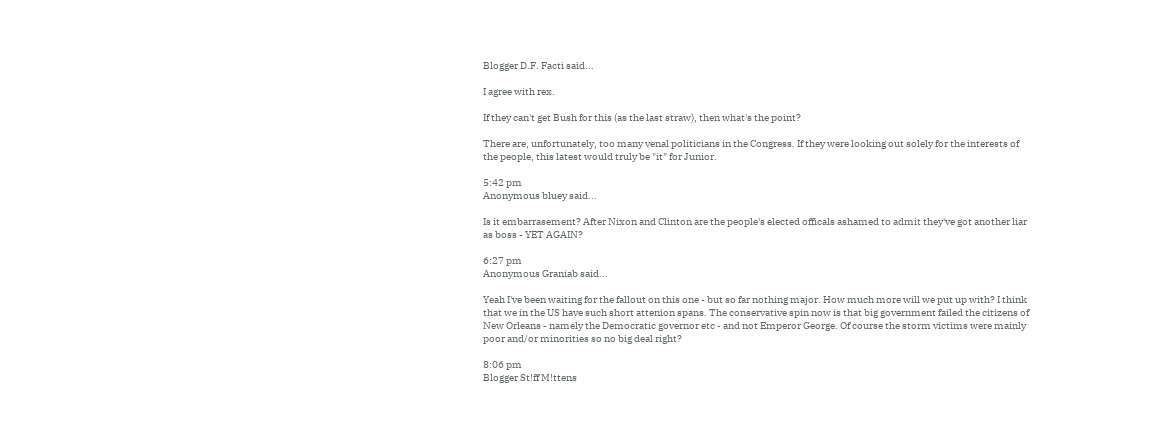Blogger D.F. Facti said...

I agree with rex.

If they can't get Bush for this (as the last straw), then what's the point?

There are, unfortunately, too many venal politicians in the Congress. If they were looking out solely for the interests of the people, this latest would truly be "it" for Junior.

5:42 pm
Anonymous bluey said...

Is it embarrasement? After Nixon and Clinton are the people's elected officals ashamed to admit they've got another liar as boss - YET AGAIN?

6:27 pm
Anonymous Graniab said...

Yeah I've been waiting for the fallout on this one - but so far nothing major. How much more will we put up with? I think that we in the US have such short attenion spans. The conservative spin now is that big government failed the citizens of New Orleans - namely the Democratic governor etc - and not Emperor George. Of course the storm victims were mainly poor and/or minorities so no big deal right?

8:06 pm
Blogger St!ff M!ttens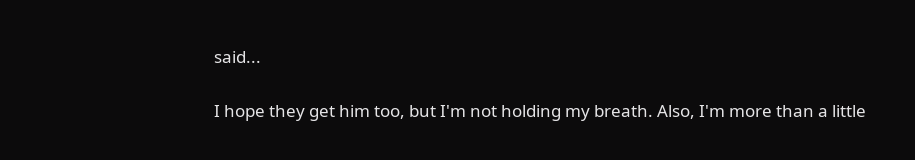said...

I hope they get him too, but I'm not holding my breath. Also, I'm more than a little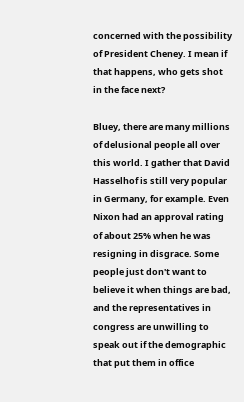concerned with the possibility of President Cheney. I mean if that happens, who gets shot in the face next?

Bluey, there are many millions of delusional people all over this world. I gather that David Hasselhof is still very popular in Germany, for example. Even Nixon had an approval rating of about 25% when he was resigning in disgrace. Some people just don't want to believe it when things are bad, and the representatives in congress are unwilling to speak out if the demographic that put them in office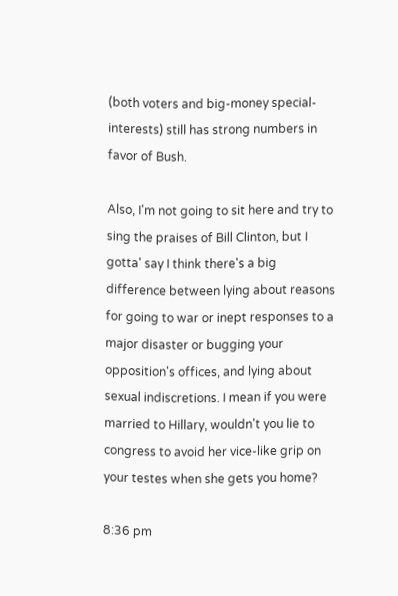(both voters and big-money special-interests) still has strong numbers in favor of Bush.

Also, I'm not going to sit here and try to sing the praises of Bill Clinton, but I gotta' say I think there's a big difference between lying about reasons for going to war or inept responses to a major disaster or bugging your opposition's offices, and lying about sexual indiscretions. I mean if you were married to Hillary, wouldn't you lie to congress to avoid her vice-like grip on your testes when she gets you home?

8:36 pm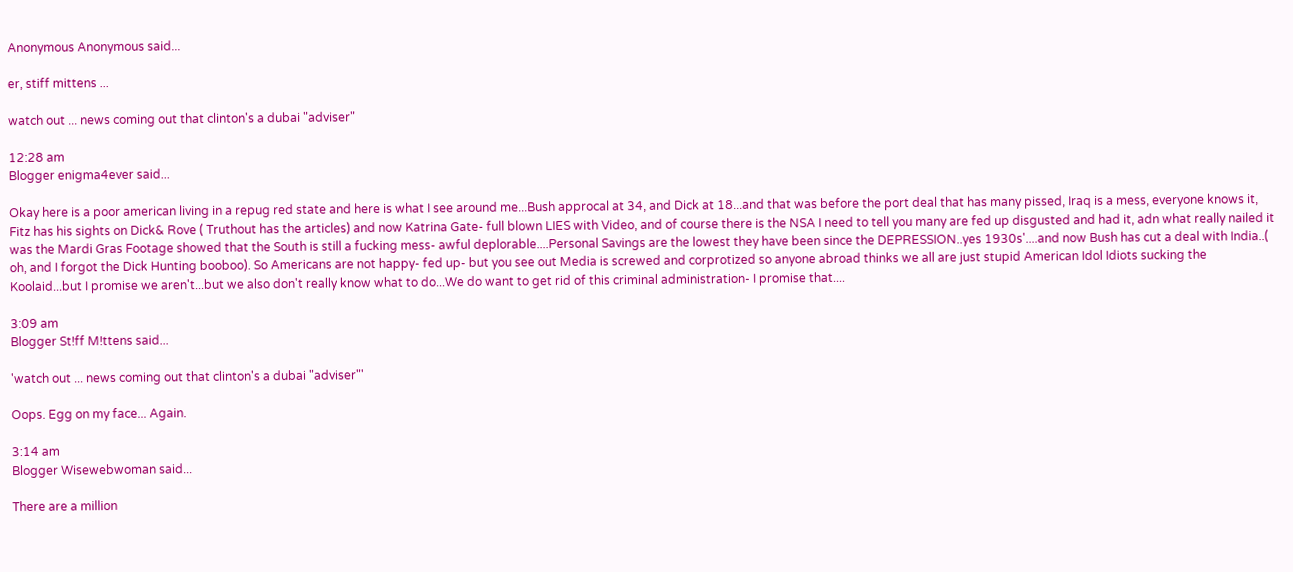Anonymous Anonymous said...

er, stiff mittens ...

watch out ... news coming out that clinton's a dubai "adviser"

12:28 am
Blogger enigma4ever said...

Okay here is a poor american living in a repug red state and here is what I see around me...Bush approcal at 34, and Dick at 18...and that was before the port deal that has many pissed, Iraq is a mess, everyone knows it, Fitz has his sights on Dick& Rove ( Truthout has the articles) and now Katrina Gate- full blown LIES with Video, and of course there is the NSA I need to tell you many are fed up disgusted and had it, adn what really nailed it was the Mardi Gras Footage showed that the South is still a fucking mess- awful deplorable....Personal Savings are the lowest they have been since the DEPRESSION..yes 1930s'....and now Bush has cut a deal with India..( oh, and I forgot the Dick Hunting booboo). So Americans are not happy- fed up- but you see out Media is screwed and corprotized so anyone abroad thinks we all are just stupid American Idol Idiots sucking the Koolaid...but I promise we aren't...but we also don't really know what to do...We do want to get rid of this criminal administration- I promise that....

3:09 am
Blogger St!ff M!ttens said...

'watch out ... news coming out that clinton's a dubai "adviser"'

Oops. Egg on my face... Again.

3:14 am
Blogger Wisewebwoman said...

There are a million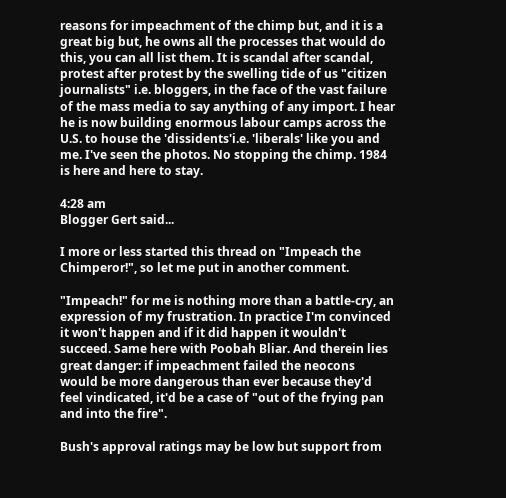reasons for impeachment of the chimp but, and it is a great big but, he owns all the processes that would do this, you can all list them. It is scandal after scandal, protest after protest by the swelling tide of us "citizen journalists" i.e. bloggers, in the face of the vast failure of the mass media to say anything of any import. I hear he is now building enormous labour camps across the U.S. to house the 'dissidents'i.e. 'liberals' like you and me. I've seen the photos. No stopping the chimp. 1984 is here and here to stay.

4:28 am
Blogger Gert said...

I more or less started this thread on "Impeach the Chimperor!", so let me put in another comment.

"Impeach!" for me is nothing more than a battle-cry, an expression of my frustration. In practice I'm convinced it won't happen and if it did happen it wouldn't succeed. Same here with Poobah Bliar. And therein lies great danger: if impeachment failed the neocons would be more dangerous than ever because they'd feel vindicated, it'd be a case of "out of the frying pan and into the fire".

Bush's approval ratings may be low but support from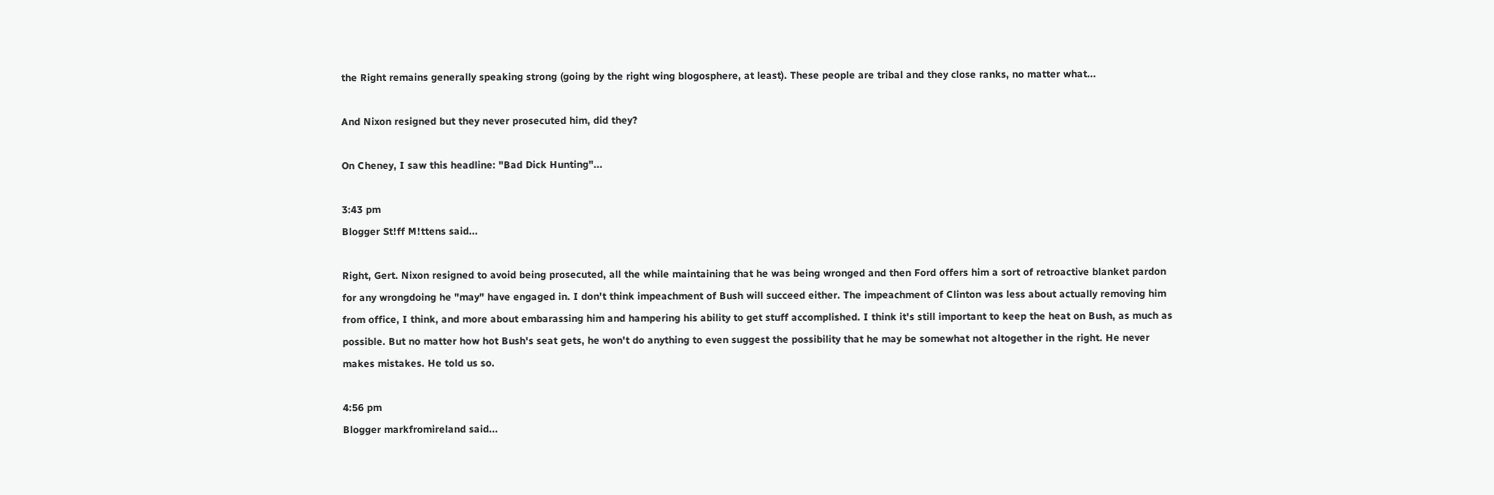the Right remains generally speaking strong (going by the right wing blogosphere, at least). These people are tribal and they close ranks, no matter what...

And Nixon resigned but they never prosecuted him, did they?

On Cheney, I saw this headline: "Bad Dick Hunting"...

3:43 pm
Blogger St!ff M!ttens said...

Right, Gert. Nixon resigned to avoid being prosecuted, all the while maintaining that he was being wronged and then Ford offers him a sort of retroactive blanket pardon for any wrongdoing he "may" have engaged in. I don't think impeachment of Bush will succeed either. The impeachment of Clinton was less about actually removing him from office, I think, and more about embarassing him and hampering his ability to get stuff accomplished. I think it's still important to keep the heat on Bush, as much as possible. But no matter how hot Bush's seat gets, he won't do anything to even suggest the possibility that he may be somewhat not altogether in the right. He never makes mistakes. He told us so.

4:56 pm
Blogger markfromireland said...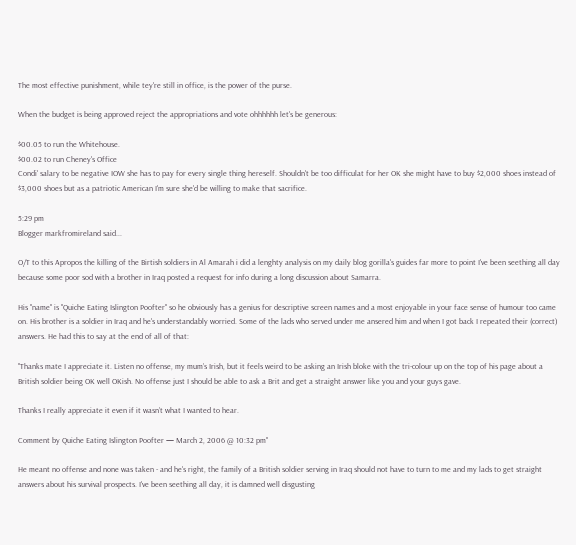The most effective punishment, while tey're still in office, is the power of the purse.

When the budget is being approved reject the appropriations and vote ohhhhhh let's be generous:

$00.05 to run the Whitehouse.
$00.02 to run Cheney's Office
Condi' salary to be negative IOW she has to pay for every single thing hereself. Shouldn't be too difficulat for her OK she might have to buy $2,000 shoes instead of $3,000 shoes but as a patriotic American I'm sure she'd be willing to make that sacrifice.

5:29 pm
Blogger markfromireland said...

O/T to this Apropos the killing of the Birtish soldiers in Al Amarah i did a lenghty analysis on my daily blog gorilla's guides far more to point I've been seething all day because some poor sod with a brother in Iraq posted a request for info during a long discussion about Samarra.

His "name" is "Quiche Eating Islington Poofter" so he obviously has a genius for descriptive screen names and a most enjoyable in your face sense of humour too came on. His brother is a soldier in Iraq and he's understandably worried. Some of the lads who served under me ansered him and when I got back I repeated their (correct) answers. He had this to say at the end of all of that:

"Thanks mate I appreciate it. Listen no offense, my mum’s Irish, but it feels weird to be asking an Irish bloke with the tri-colour up on the top of his page about a British soldier being OK well OKish. No offense just I should be able to ask a Brit and get a straight answer like you and your guys gave.

Thanks I really appreciate it even if it wasn’t what I wanted to hear.

Comment by Quiche Eating Islington Poofter — March 2, 2006 @ 10:32 pm"

He meant no offense and none was taken - and he's right, the family of a British soldier serving in Iraq should not have to turn to me and my lads to get straight answers about his survival prospects. I've been seething all day, it is damned well disgusting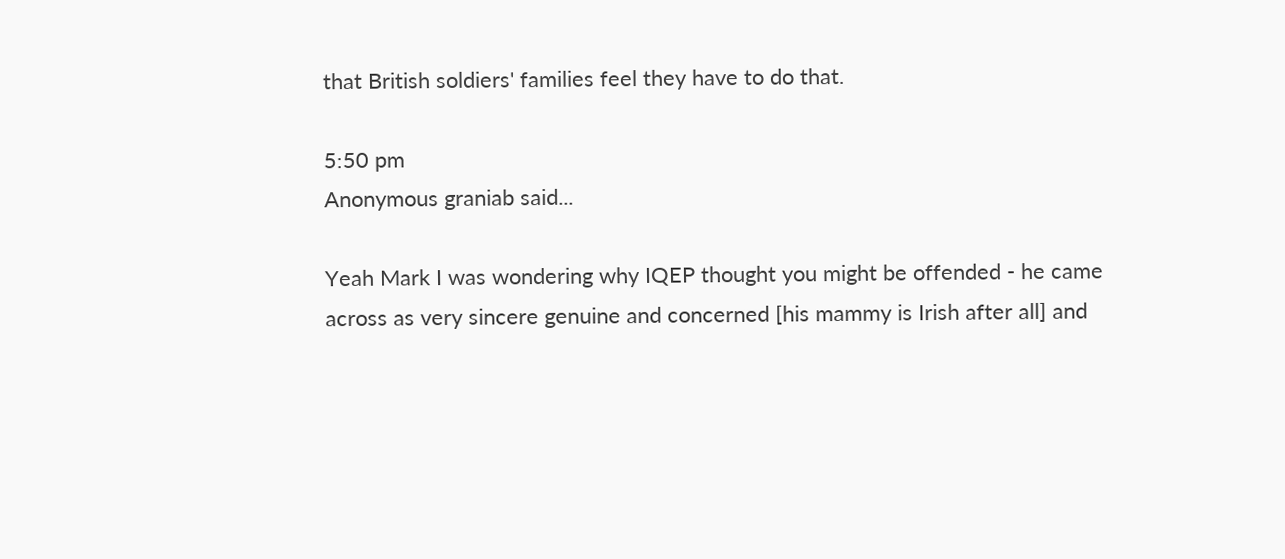that British soldiers' families feel they have to do that.

5:50 pm
Anonymous graniab said...

Yeah Mark I was wondering why IQEP thought you might be offended - he came across as very sincere genuine and concerned [his mammy is Irish after all] and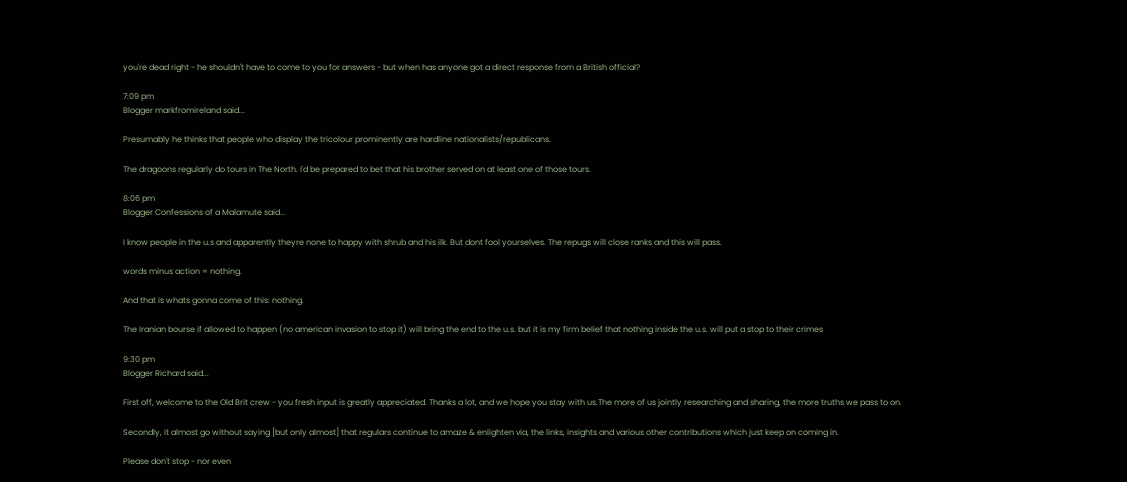you're dead right - he shouldn't have to come to you for answers - but when has anyone got a direct response from a British official?

7:09 pm
Blogger markfromireland said...

Presumably he thinks that people who display the tricolour prominently are hardline nationalists/republicans.

The dragoons regularly do tours in The North. I'd be prepared to bet that his brother served on at least one of those tours.

8:06 pm
Blogger Confessions of a Malamute said...

I know people in the u.s and apparently theyre none to happy with shrub and his ilk. But dont fool yourselves. The repugs will close ranks and this will pass.

words minus action = nothing.

And that is whats gonna come of this: nothing.

The Iranian bourse if allowed to happen (no american invasion to stop it) will bring the end to the u.s. but it is my firm belief that nothing inside the u.s. will put a stop to their crimes

9:30 pm
Blogger Richard said...

First off, welcome to the Old Brit crew - you fresh input is greatly appreciated. Thanks a lot, and we hope you stay with us.The more of us jointly researching and sharing, the more truths we pass to on.

Secondly, it almost go without saying [but only almost] that regulars continue to amaze & enlighten via, the links, insights and various other contributions which just keep on coming in.

Please don't stop - nor even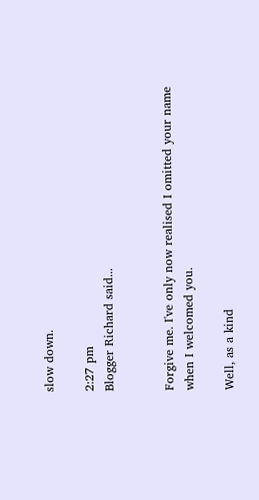slow down.

2:27 pm
Blogger Richard said...


Forgive me. I've only now realised I omitted your name when I welcomed you.

Well, as a kind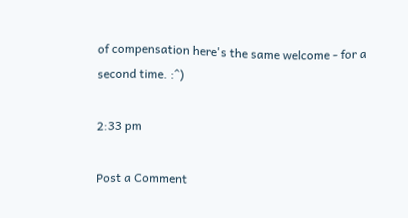of compensation here's the same welcome - for a second time. :^)

2:33 pm

Post a Comment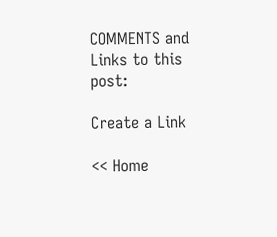COMMENTS and Links to this post:

Create a Link

<< Home